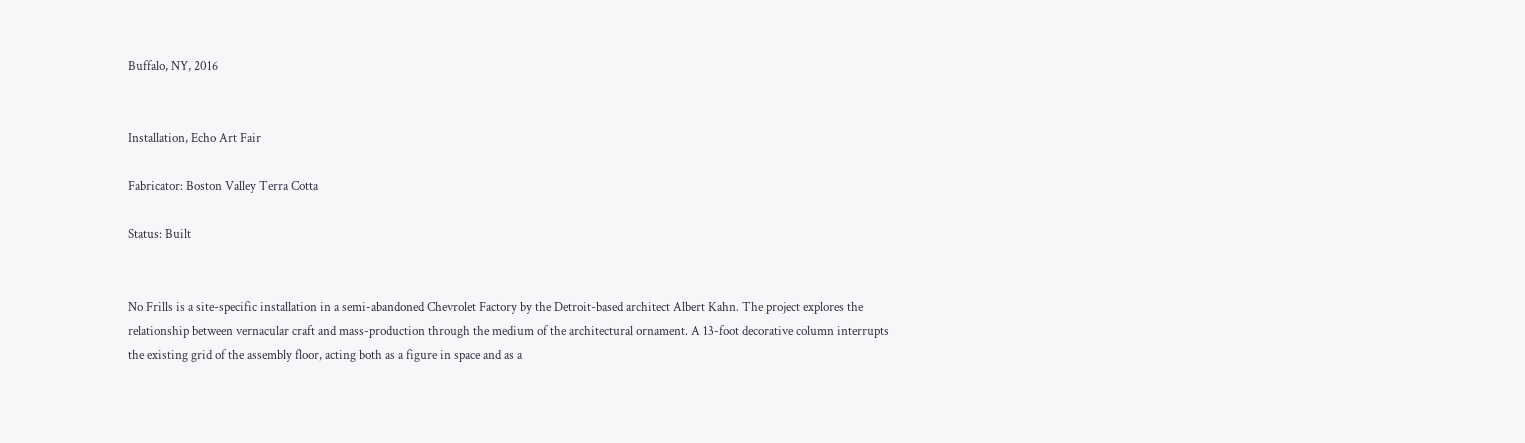Buffalo, NY, 2016


Installation, Echo Art Fair

Fabricator: Boston Valley Terra Cotta

Status: Built


No Frills is a site-specific installation in a semi-abandoned Chevrolet Factory by the Detroit-based architect Albert Kahn. The project explores the relationship between vernacular craft and mass-production through the medium of the architectural ornament. A 13-foot decorative column interrupts the existing grid of the assembly floor, acting both as a figure in space and as a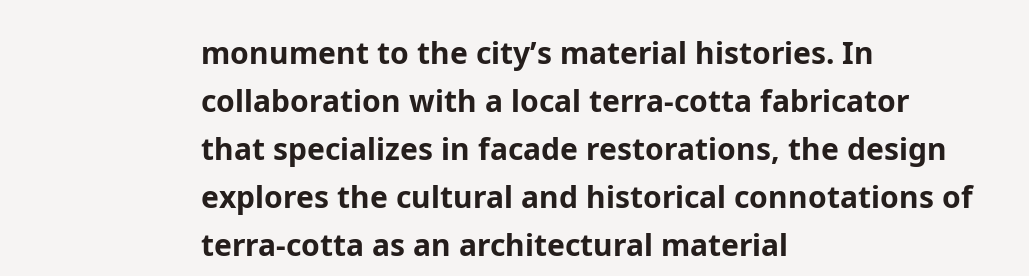monument to the city’s material histories. In collaboration with a local terra-cotta fabricator that specializes in facade restorations, the design explores the cultural and historical connotations of terra-cotta as an architectural material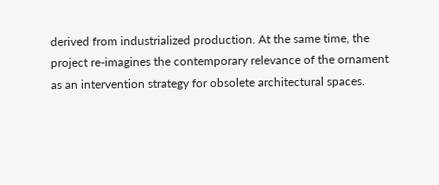derived from industrialized production. At the same time, the project re-imagines the contemporary relevance of the ornament as an intervention strategy for obsolete architectural spaces.